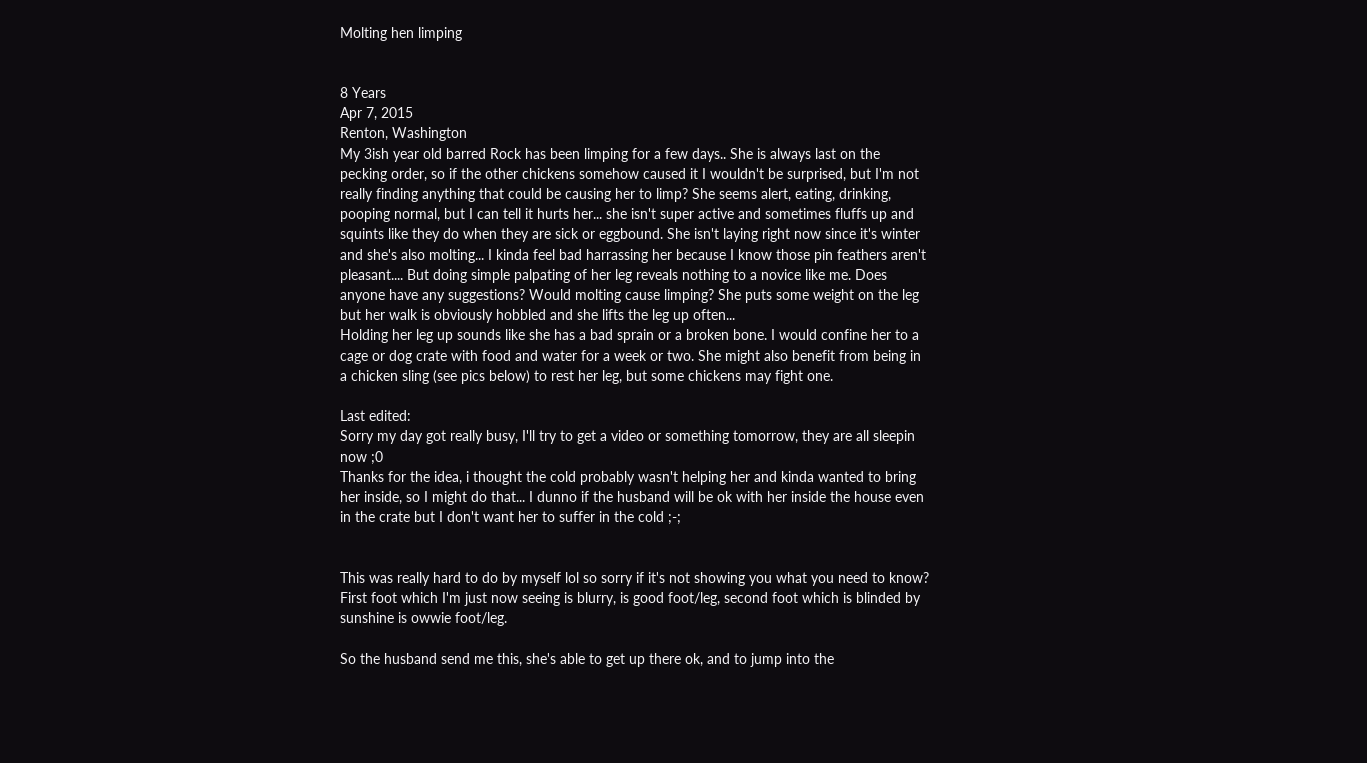Molting hen limping


8 Years
Apr 7, 2015
Renton, Washington
My 3ish year old barred Rock has been limping for a few days.. She is always last on the pecking order, so if the other chickens somehow caused it I wouldn't be surprised, but I'm not really finding anything that could be causing her to limp? She seems alert, eating, drinking, pooping normal, but I can tell it hurts her... she isn't super active and sometimes fluffs up and squints like they do when they are sick or eggbound. She isn't laying right now since it's winter and she's also molting... I kinda feel bad harrassing her because I know those pin feathers aren't pleasant.... But doing simple palpating of her leg reveals nothing to a novice like me. Does anyone have any suggestions? Would molting cause limping? She puts some weight on the leg but her walk is obviously hobbled and she lifts the leg up often...
Holding her leg up sounds like she has a bad sprain or a broken bone. I would confine her to a cage or dog crate with food and water for a week or two. She might also benefit from being in a chicken sling (see pics below) to rest her leg, but some chickens may fight one.

Last edited:
Sorry my day got really busy, I'll try to get a video or something tomorrow, they are all sleepin now ;0
Thanks for the idea, i thought the cold probably wasn't helping her and kinda wanted to bring her inside, so I might do that... I dunno if the husband will be ok with her inside the house even in the crate but I don't want her to suffer in the cold ;-;


This was really hard to do by myself lol so sorry if it's not showing you what you need to know?
First foot which I'm just now seeing is blurry, is good foot/leg, second foot which is blinded by sunshine is owwie foot/leg.

So the husband send me this, she's able to get up there ok, and to jump into the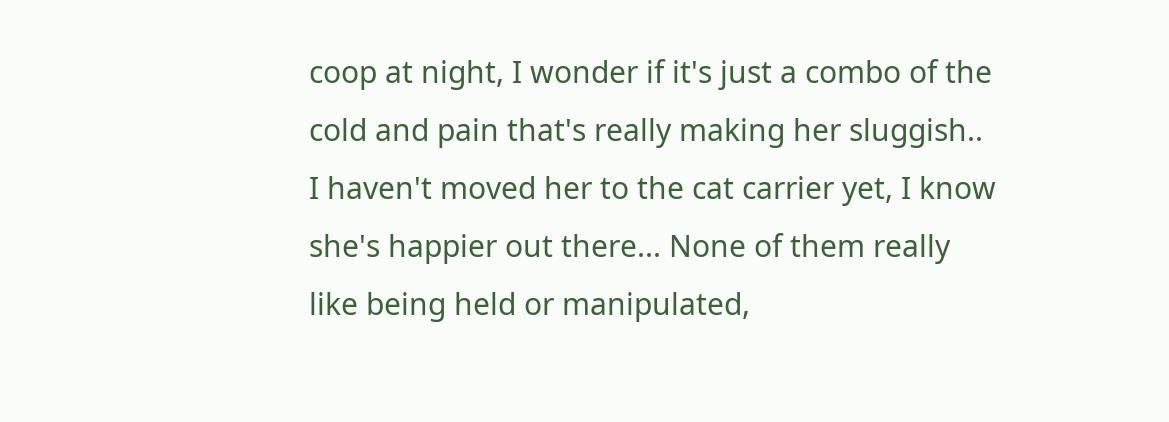coop at night, I wonder if it's just a combo of the cold and pain that's really making her sluggish.. I haven't moved her to the cat carrier yet, I know she's happier out there... None of them really like being held or manipulated,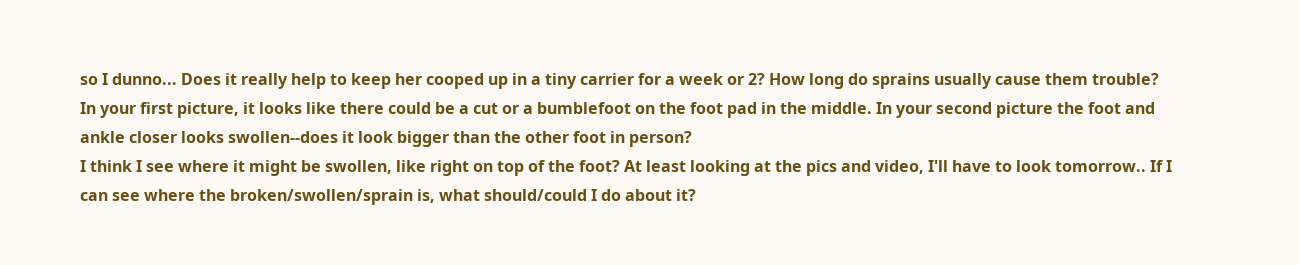so I dunno... Does it really help to keep her cooped up in a tiny carrier for a week or 2? How long do sprains usually cause them trouble?
In your first picture, it looks like there could be a cut or a bumblefoot on the foot pad in the middle. In your second picture the foot and ankle closer looks swollen--does it look bigger than the other foot in person?
I think I see where it might be swollen, like right on top of the foot? At least looking at the pics and video, I'll have to look tomorrow.. If I can see where the broken/swollen/sprain is, what should/could I do about it?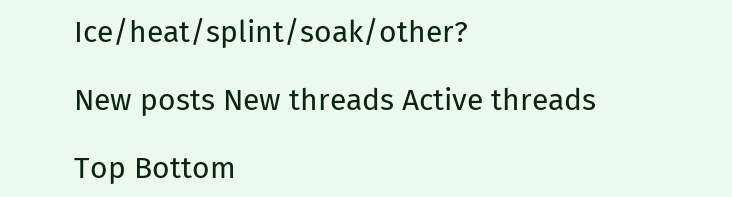Ice/heat/splint/soak/other?

New posts New threads Active threads

Top Bottom